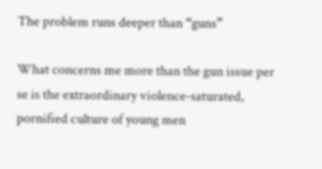The problem runs deeper than “guns”

What concerns me more than the gun issue per se is the extraordinary violence-saturated, pornified culture of young men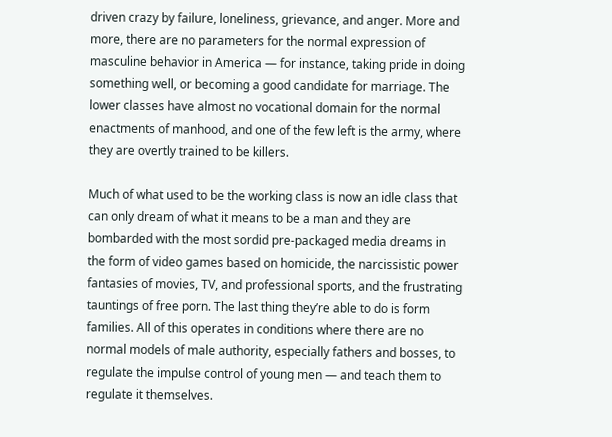driven crazy by failure, loneliness, grievance, and anger. More and more, there are no parameters for the normal expression of masculine behavior in America — for instance, taking pride in doing something well, or becoming a good candidate for marriage. The lower classes have almost no vocational domain for the normal enactments of manhood, and one of the few left is the army, where they are overtly trained to be killers.

Much of what used to be the working class is now an idle class that can only dream of what it means to be a man and they are bombarded with the most sordid pre-packaged media dreams in the form of video games based on homicide, the narcissistic power fantasies of movies, TV, and professional sports, and the frustrating tauntings of free porn. The last thing they’re able to do is form families. All of this operates in conditions where there are no normal models of male authority, especially fathers and bosses, to regulate the impulse control of young men — and teach them to regulate it themselves.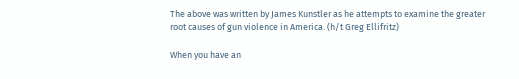The above was written by James Kunstler as he attempts to examine the greater root causes of gun violence in America. (h/t Greg Ellifritz)

When you have an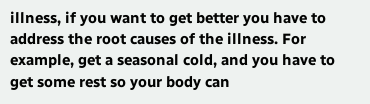illness, if you want to get better you have to address the root causes of the illness. For example, get a seasonal cold, and you have to get some rest so your body can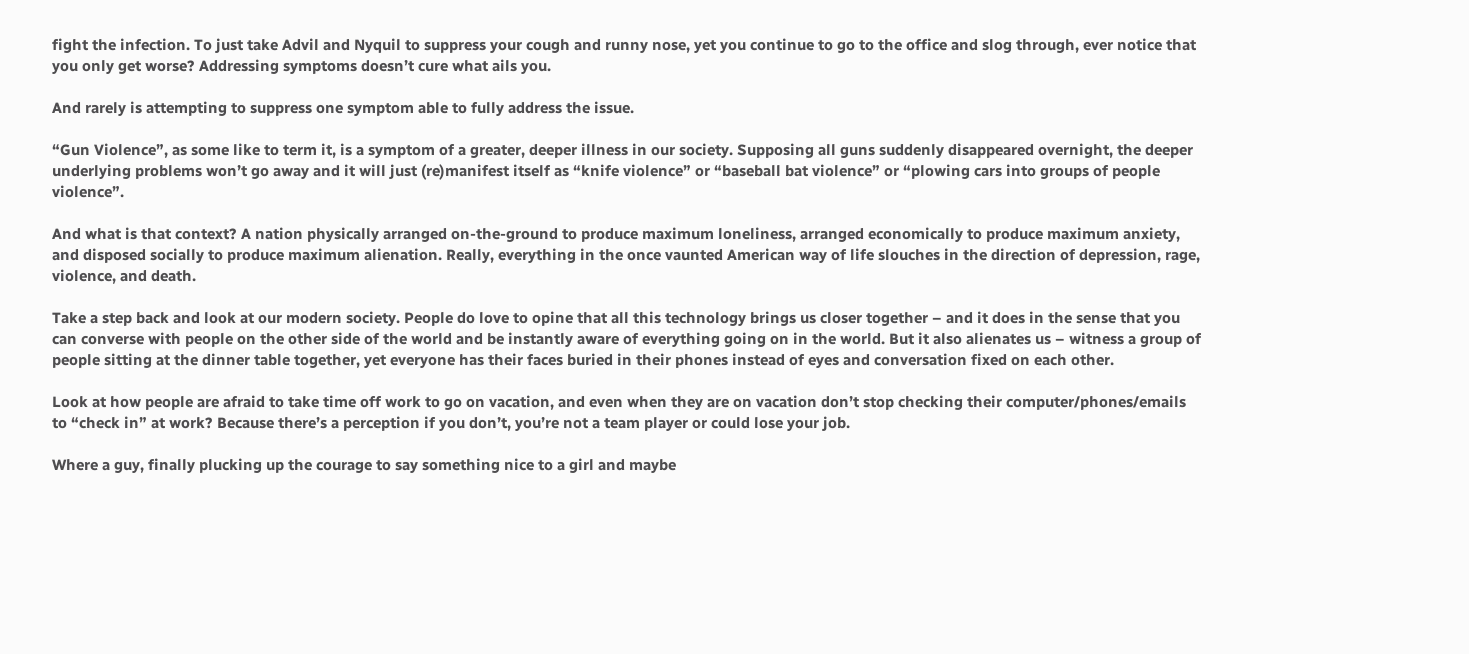fight the infection. To just take Advil and Nyquil to suppress your cough and runny nose, yet you continue to go to the office and slog through, ever notice that you only get worse? Addressing symptoms doesn’t cure what ails you.

And rarely is attempting to suppress one symptom able to fully address the issue.

“Gun Violence”, as some like to term it, is a symptom of a greater, deeper illness in our society. Supposing all guns suddenly disappeared overnight, the deeper underlying problems won’t go away and it will just (re)manifest itself as “knife violence” or “baseball bat violence” or “plowing cars into groups of people violence”.

And what is that context? A nation physically arranged on-the-ground to produce maximum loneliness, arranged economically to produce maximum anxiety, and disposed socially to produce maximum alienation. Really, everything in the once vaunted American way of life slouches in the direction of depression, rage, violence, and death.

Take a step back and look at our modern society. People do love to opine that all this technology brings us closer together – and it does in the sense that you can converse with people on the other side of the world and be instantly aware of everything going on in the world. But it also alienates us – witness a group of people sitting at the dinner table together, yet everyone has their faces buried in their phones instead of eyes and conversation fixed on each other.

Look at how people are afraid to take time off work to go on vacation, and even when they are on vacation don’t stop checking their computer/phones/emails to “check in” at work? Because there’s a perception if you don’t, you’re not a team player or could lose your job.

Where a guy, finally plucking up the courage to say something nice to a girl and maybe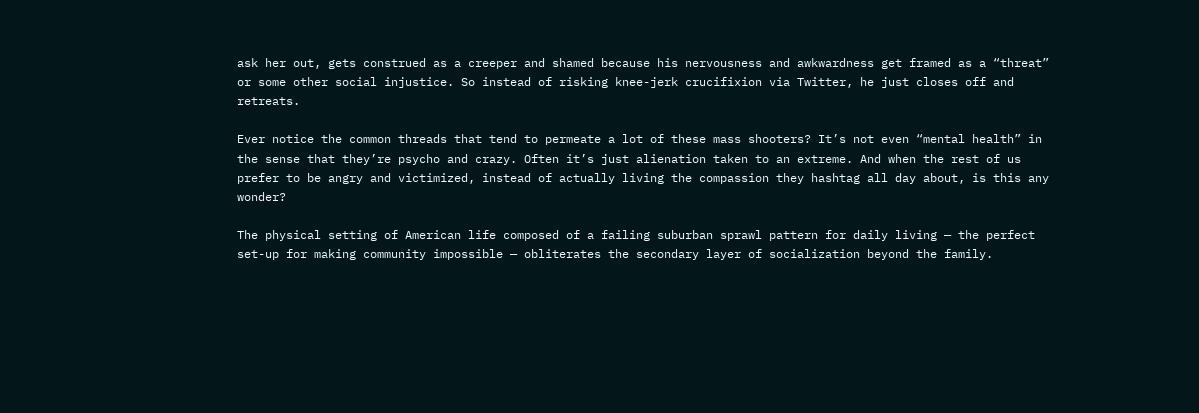ask her out, gets construed as a creeper and shamed because his nervousness and awkwardness get framed as a “threat” or some other social injustice. So instead of risking knee-jerk crucifixion via Twitter, he just closes off and retreats.

Ever notice the common threads that tend to permeate a lot of these mass shooters? It’s not even “mental health” in the sense that they’re psycho and crazy. Often it’s just alienation taken to an extreme. And when the rest of us prefer to be angry and victimized, instead of actually living the compassion they hashtag all day about, is this any wonder?

The physical setting of American life composed of a failing suburban sprawl pattern for daily living — the perfect set-up for making community impossible — obliterates the secondary layer of socialization beyond the family.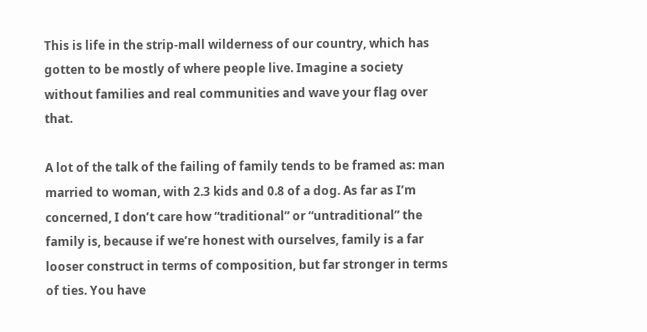This is life in the strip-mall wilderness of our country, which has gotten to be mostly of where people live. Imagine a society without families and real communities and wave your flag over that.

A lot of the talk of the failing of family tends to be framed as: man married to woman, with 2.3 kids and 0.8 of a dog. As far as I’m concerned, I don’t care how “traditional” or “untraditional” the family is, because if we’re honest with ourselves, family is a far looser construct in terms of composition, but far stronger in terms of ties. You have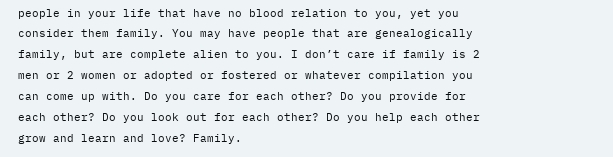people in your life that have no blood relation to you, yet you consider them family. You may have people that are genealogically family, but are complete alien to you. I don’t care if family is 2 men or 2 women or adopted or fostered or whatever compilation you can come up with. Do you care for each other? Do you provide for each other? Do you look out for each other? Do you help each other grow and learn and love? Family.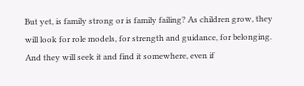But yet, is family strong or is family failing? As children grow, they will look for role models, for strength and guidance, for belonging. And they will seek it and find it somewhere, even if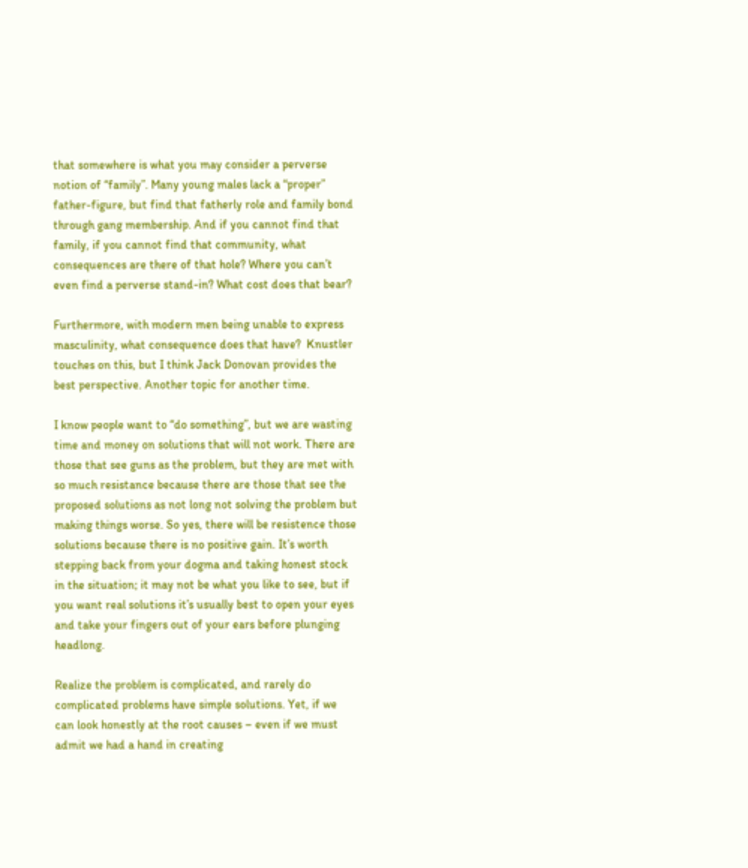that somewhere is what you may consider a perverse notion of “family”. Many young males lack a “proper” father-figure, but find that fatherly role and family bond through gang membership. And if you cannot find that family, if you cannot find that community, what consequences are there of that hole? Where you can’t even find a perverse stand-in? What cost does that bear?

Furthermore, with modern men being unable to express masculinity, what consequence does that have?  Knustler touches on this, but I think Jack Donovan provides the best perspective. Another topic for another time.

I know people want to “do something”, but we are wasting time and money on solutions that will not work. There are those that see guns as the problem, but they are met with so much resistance because there are those that see the proposed solutions as not long not solving the problem but making things worse. So yes, there will be resistence those solutions because there is no positive gain. It’s worth stepping back from your dogma and taking honest stock in the situation; it may not be what you like to see, but if you want real solutions it’s usually best to open your eyes and take your fingers out of your ears before plunging headlong.

Realize the problem is complicated, and rarely do complicated problems have simple solutions. Yet, if we can look honestly at the root causes – even if we must admit we had a hand in creating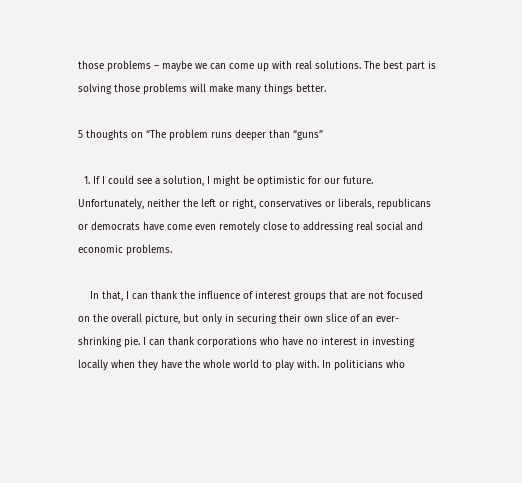those problems – maybe we can come up with real solutions. The best part is solving those problems will make many things better.

5 thoughts on “The problem runs deeper than “guns”

  1. If I could see a solution, I might be optimistic for our future. Unfortunately, neither the left or right, conservatives or liberals, republicans or democrats have come even remotely close to addressing real social and economic problems.

    In that, I can thank the influence of interest groups that are not focused on the overall picture, but only in securing their own slice of an ever-shrinking pie. I can thank corporations who have no interest in investing locally when they have the whole world to play with. In politicians who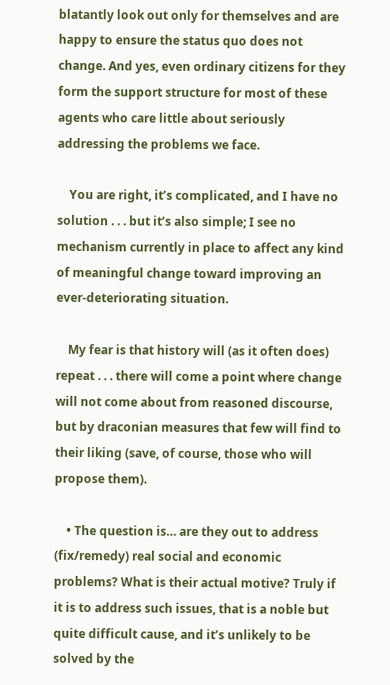blatantly look out only for themselves and are happy to ensure the status quo does not change. And yes, even ordinary citizens for they form the support structure for most of these agents who care little about seriously addressing the problems we face.

    You are right, it’s complicated, and I have no solution . . . but it’s also simple; I see no mechanism currently in place to affect any kind of meaningful change toward improving an ever-deteriorating situation.

    My fear is that history will (as it often does) repeat . . . there will come a point where change will not come about from reasoned discourse, but by draconian measures that few will find to their liking (save, of course, those who will propose them).

    • The question is… are they out to address (fix/remedy) real social and economic problems? What is their actual motive? Truly if it is to address such issues, that is a noble but quite difficult cause, and it’s unlikely to be solved by the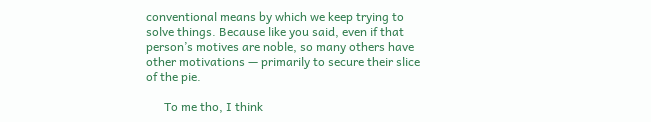conventional means by which we keep trying to solve things. Because like you said, even if that person’s motives are noble, so many others have other motivations — primarily to secure their slice of the pie.

      To me tho, I think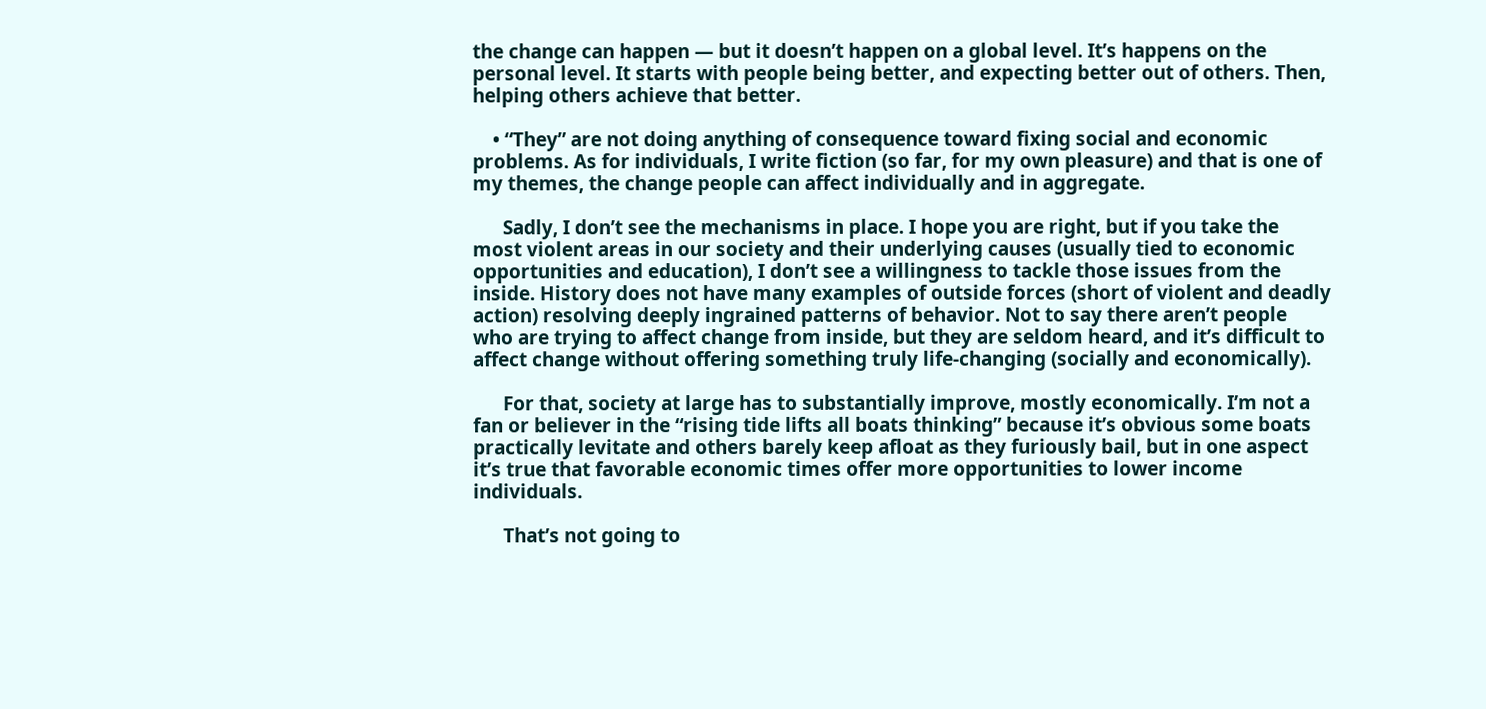the change can happen — but it doesn’t happen on a global level. It’s happens on the personal level. It starts with people being better, and expecting better out of others. Then, helping others achieve that better.

    • “They” are not doing anything of consequence toward fixing social and economic problems. As for individuals, I write fiction (so far, for my own pleasure) and that is one of my themes, the change people can affect individually and in aggregate.

      Sadly, I don’t see the mechanisms in place. I hope you are right, but if you take the most violent areas in our society and their underlying causes (usually tied to economic opportunities and education), I don’t see a willingness to tackle those issues from the inside. History does not have many examples of outside forces (short of violent and deadly action) resolving deeply ingrained patterns of behavior. Not to say there aren’t people who are trying to affect change from inside, but they are seldom heard, and it’s difficult to affect change without offering something truly life-changing (socially and economically).

      For that, society at large has to substantially improve, mostly economically. I’m not a fan or believer in the “rising tide lifts all boats thinking” because it’s obvious some boats practically levitate and others barely keep afloat as they furiously bail, but in one aspect it’s true that favorable economic times offer more opportunities to lower income individuals.

      That’s not going to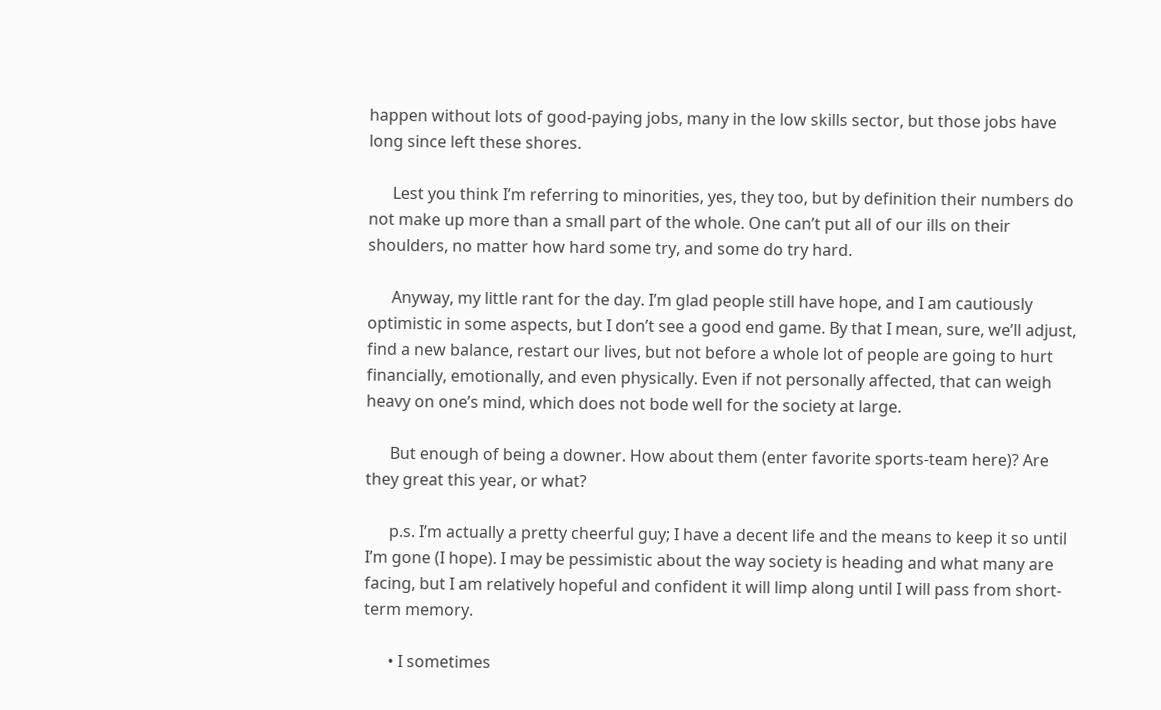happen without lots of good-paying jobs, many in the low skills sector, but those jobs have long since left these shores.

      Lest you think I’m referring to minorities, yes, they too, but by definition their numbers do not make up more than a small part of the whole. One can’t put all of our ills on their shoulders, no matter how hard some try, and some do try hard.

      Anyway, my little rant for the day. I’m glad people still have hope, and I am cautiously optimistic in some aspects, but I don’t see a good end game. By that I mean, sure, we’ll adjust, find a new balance, restart our lives, but not before a whole lot of people are going to hurt financially, emotionally, and even physically. Even if not personally affected, that can weigh heavy on one’s mind, which does not bode well for the society at large.

      But enough of being a downer. How about them (enter favorite sports-team here)? Are they great this year, or what?

      p.s. I’m actually a pretty cheerful guy; I have a decent life and the means to keep it so until I’m gone (I hope). I may be pessimistic about the way society is heading and what many are facing, but I am relatively hopeful and confident it will limp along until I will pass from short-term memory.

      • I sometimes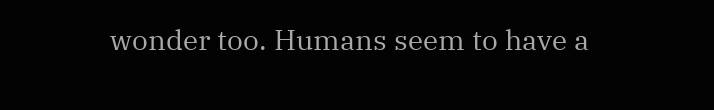wonder too. Humans seem to have a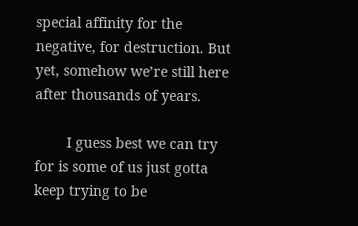special affinity for the negative, for destruction. But yet, somehow we’re still here after thousands of years.

        I guess best we can try for is some of us just gotta keep trying to be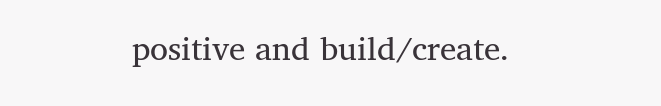positive and build/create.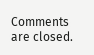Comments are closed.